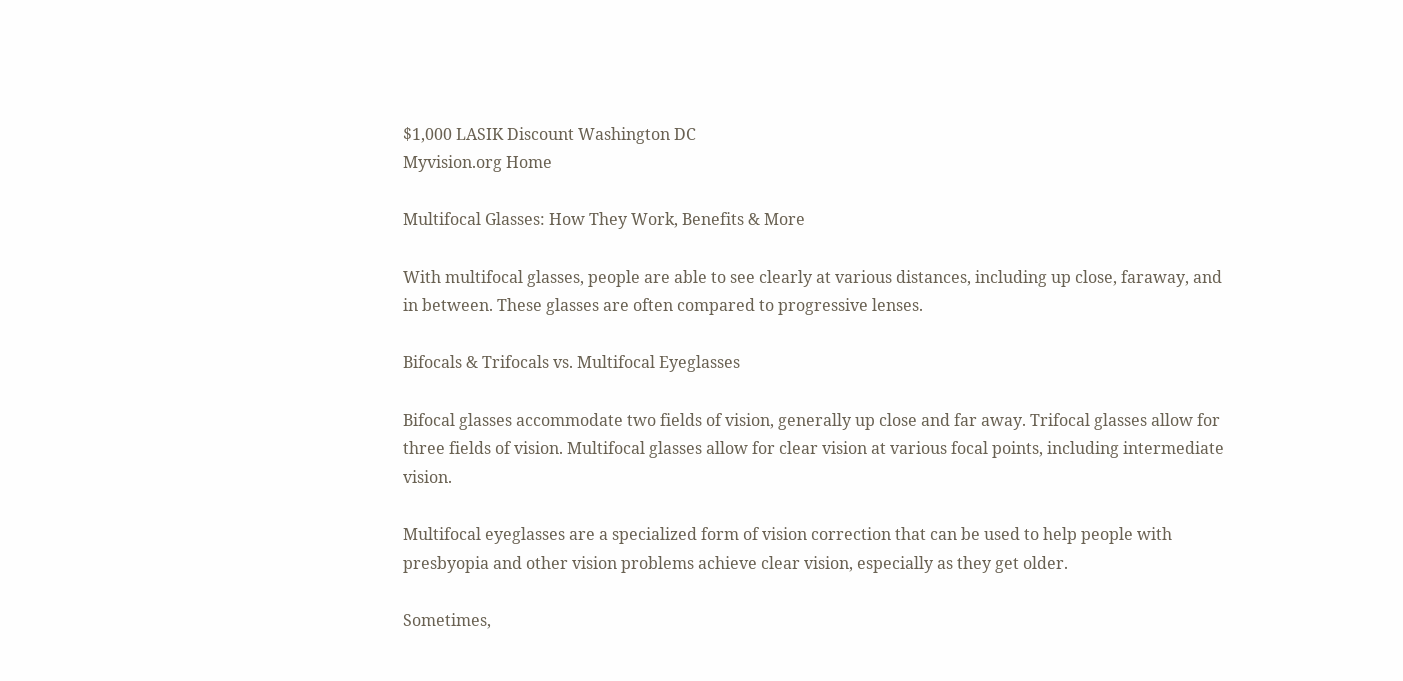$1,000 LASIK Discount Washington DC
Myvision.org Home

Multifocal Glasses: How They Work, Benefits & More

With multifocal glasses, people are able to see clearly at various distances, including up close, faraway, and in between. These glasses are often compared to progressive lenses.

Bifocals & Trifocals vs. Multifocal Eyeglasses

Bifocal glasses accommodate two fields of vision, generally up close and far away. Trifocal glasses allow for three fields of vision. Multifocal glasses allow for clear vision at various focal points, including intermediate vision.

Multifocal eyeglasses are a specialized form of vision correction that can be used to help people with presbyopia and other vision problems achieve clear vision, especially as they get older.

Sometimes,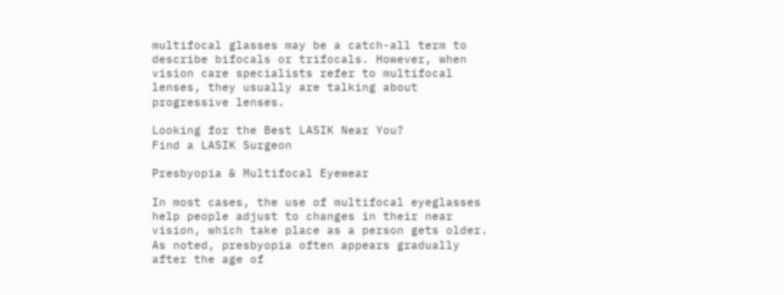multifocal glasses may be a catch-all term to describe bifocals or trifocals. However, when vision care specialists refer to multifocal lenses, they usually are talking about progressive lenses.

Looking for the Best LASIK Near You?
Find a LASIK Surgeon

Presbyopia & Multifocal Eyewear

In most cases, the use of multifocal eyeglasses help people adjust to changes in their near vision, which take place as a person gets older. As noted, presbyopia often appears gradually after the age of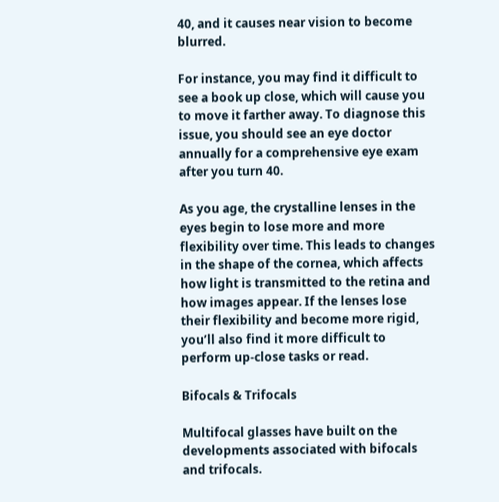40, and it causes near vision to become blurred.

For instance, you may find it difficult to see a book up close, which will cause you to move it farther away. To diagnose this issue, you should see an eye doctor annually for a comprehensive eye exam after you turn 40.

As you age, the crystalline lenses in the eyes begin to lose more and more flexibility over time. This leads to changes in the shape of the cornea, which affects how light is transmitted to the retina and how images appear. If the lenses lose their flexibility and become more rigid, you’ll also find it more difficult to perform up-close tasks or read.

Bifocals & Trifocals

Multifocal glasses have built on the developments associated with bifocals and trifocals.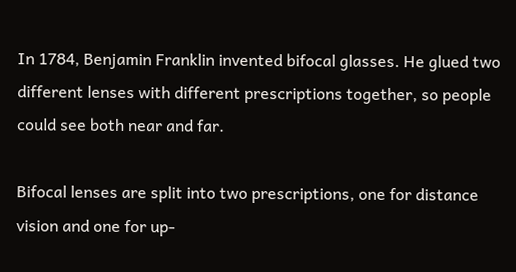In 1784, Benjamin Franklin invented bifocal glasses. He glued two different lenses with different prescriptions together, so people could see both near and far.

Bifocal lenses are split into two prescriptions, one for distance vision and one for up-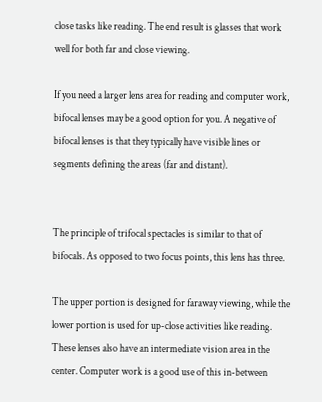close tasks like reading. The end result is glasses that work well for both far and close viewing.

If you need a larger lens area for reading and computer work, bifocal lenses may be a good option for you. A negative of bifocal lenses is that they typically have visible lines or segments defining the areas (far and distant).


The principle of trifocal spectacles is similar to that of bifocals. As opposed to two focus points, this lens has three.

The upper portion is designed for faraway viewing, while the lower portion is used for up-close activities like reading. These lenses also have an intermediate vision area in the center. Computer work is a good use of this in-between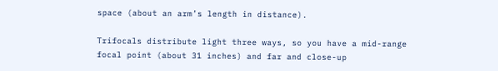space (about an arm’s length in distance).

Trifocals distribute light three ways, so you have a mid-range focal point (about 31 inches) and far and close-up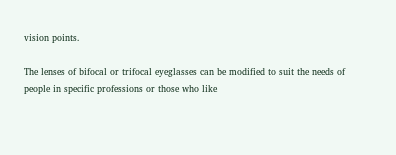vision points.

The lenses of bifocal or trifocal eyeglasses can be modified to suit the needs of people in specific professions or those who like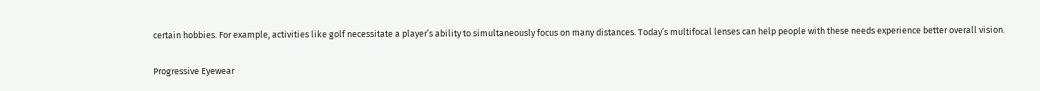certain hobbies. For example, activities like golf necessitate a player’s ability to simultaneously focus on many distances. Today’s multifocal lenses can help people with these needs experience better overall vision.

Progressive Eyewear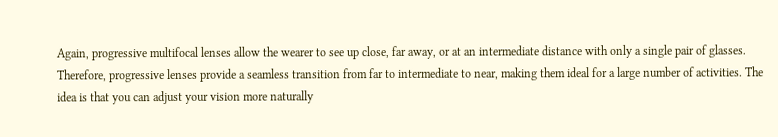Again, progressive multifocal lenses allow the wearer to see up close, far away, or at an intermediate distance with only a single pair of glasses. Therefore, progressive lenses provide a seamless transition from far to intermediate to near, making them ideal for a large number of activities. The idea is that you can adjust your vision more naturally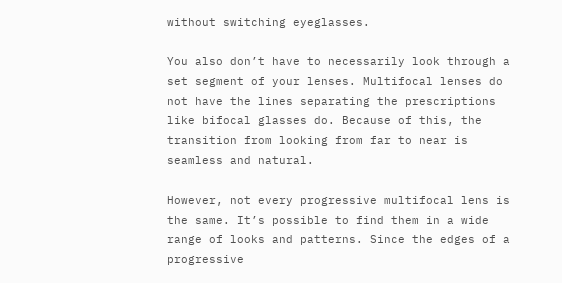without switching eyeglasses.

You also don’t have to necessarily look through a set segment of your lenses. Multifocal lenses do not have the lines separating the prescriptions like bifocal glasses do. Because of this, the transition from looking from far to near is seamless and natural.

However, not every progressive multifocal lens is the same. It’s possible to find them in a wide range of looks and patterns. Since the edges of a progressive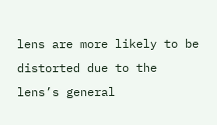lens are more likely to be distorted due to the lens’s general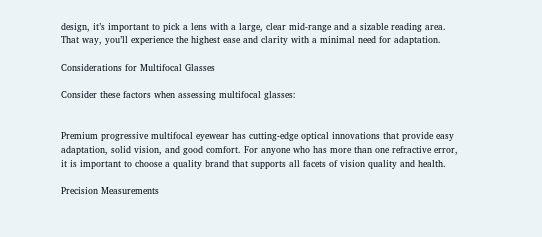design, it’s important to pick a lens with a large, clear mid-range and a sizable reading area. That way, you’ll experience the highest ease and clarity with a minimal need for adaptation.

Considerations for Multifocal Glasses

Consider these factors when assessing multifocal glasses:


Premium progressive multifocal eyewear has cutting-edge optical innovations that provide easy adaptation, solid vision, and good comfort. For anyone who has more than one refractive error, it is important to choose a quality brand that supports all facets of vision quality and health.

Precision Measurements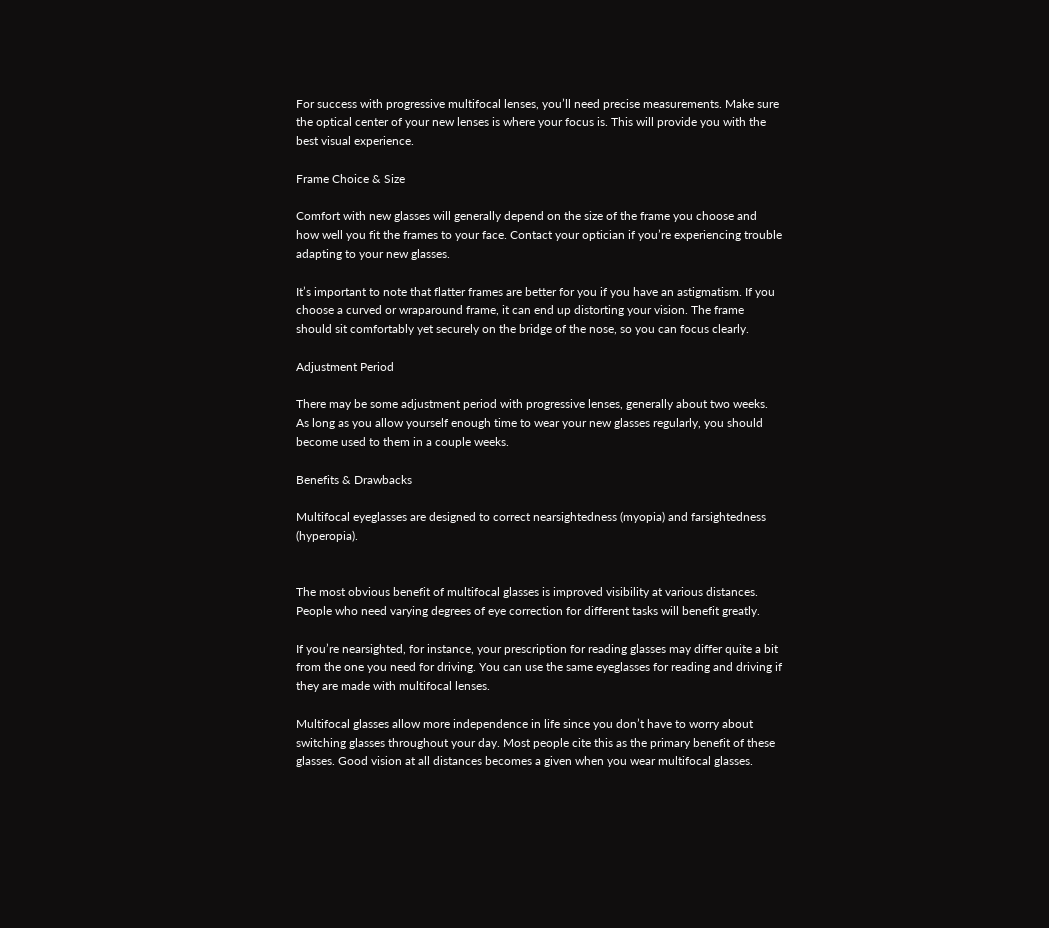For success with progressive multifocal lenses, you’ll need precise measurements. Make sure the optical center of your new lenses is where your focus is. This will provide you with the best visual experience.

Frame Choice & Size

Comfort with new glasses will generally depend on the size of the frame you choose and how well you fit the frames to your face. Contact your optician if you’re experiencing trouble adapting to your new glasses.

It’s important to note that flatter frames are better for you if you have an astigmatism. If you choose a curved or wraparound frame, it can end up distorting your vision. The frame should sit comfortably yet securely on the bridge of the nose, so you can focus clearly.

Adjustment Period

There may be some adjustment period with progressive lenses, generally about two weeks. As long as you allow yourself enough time to wear your new glasses regularly, you should become used to them in a couple weeks.

Benefits & Drawbacks

Multifocal eyeglasses are designed to correct nearsightedness (myopia) and farsightedness (hyperopia).


The most obvious benefit of multifocal glasses is improved visibility at various distances. People who need varying degrees of eye correction for different tasks will benefit greatly.

If you’re nearsighted, for instance, your prescription for reading glasses may differ quite a bit from the one you need for driving. You can use the same eyeglasses for reading and driving if they are made with multifocal lenses.

Multifocal glasses allow more independence in life since you don’t have to worry about switching glasses throughout your day. Most people cite this as the primary benefit of these glasses. Good vision at all distances becomes a given when you wear multifocal glasses.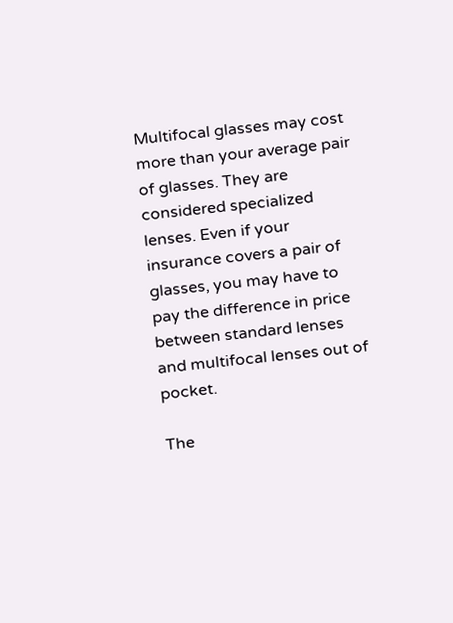Multifocal glasses may cost more than your average pair of glasses. They are considered specialized lenses. Even if your insurance covers a pair of glasses, you may have to pay the difference in price between standard lenses and multifocal lenses out of pocket.

The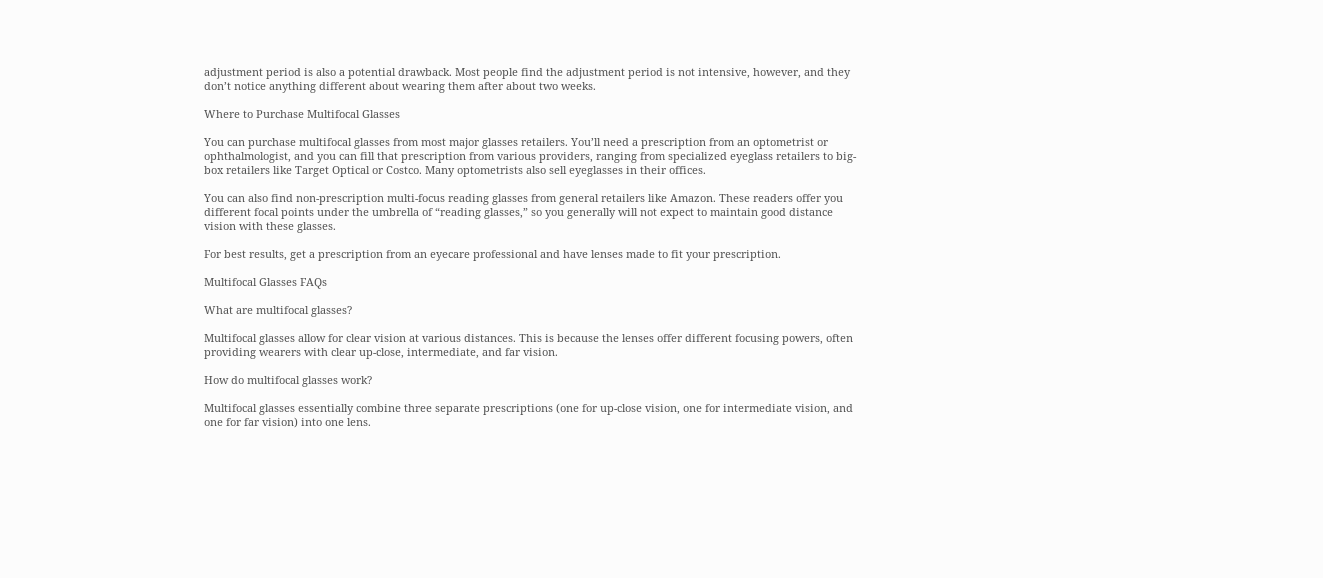adjustment period is also a potential drawback. Most people find the adjustment period is not intensive, however, and they don’t notice anything different about wearing them after about two weeks.

Where to Purchase Multifocal Glasses

You can purchase multifocal glasses from most major glasses retailers. You’ll need a prescription from an optometrist or ophthalmologist, and you can fill that prescription from various providers, ranging from specialized eyeglass retailers to big-box retailers like Target Optical or Costco. Many optometrists also sell eyeglasses in their offices.

You can also find non-prescription multi-focus reading glasses from general retailers like Amazon. These readers offer you different focal points under the umbrella of “reading glasses,” so you generally will not expect to maintain good distance vision with these glasses.

For best results, get a prescription from an eyecare professional and have lenses made to fit your prescription.

Multifocal Glasses FAQs

What are multifocal glasses?

Multifocal glasses allow for clear vision at various distances. This is because the lenses offer different focusing powers, often providing wearers with clear up-close, intermediate, and far vision.

How do multifocal glasses work?

Multifocal glasses essentially combine three separate prescriptions (one for up-close vision, one for intermediate vision, and one for far vision) into one lens.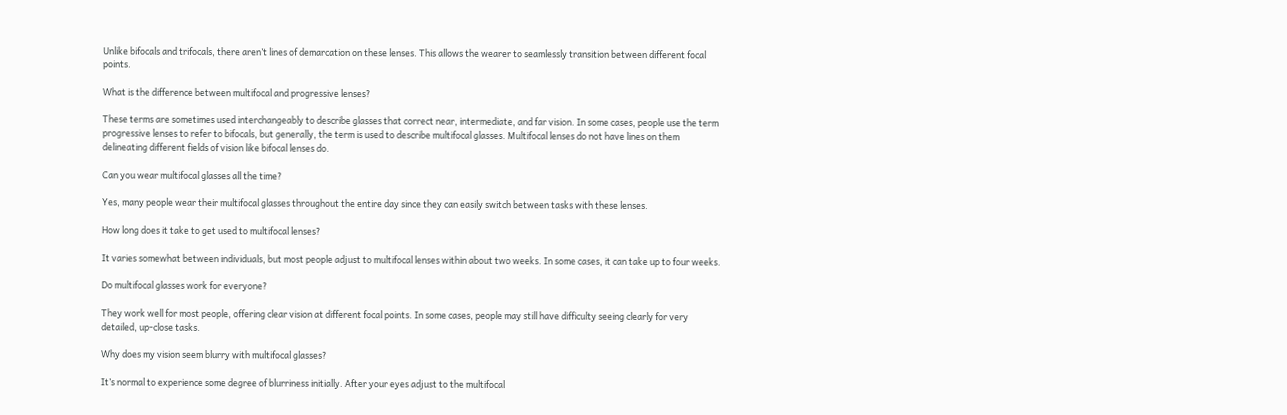Unlike bifocals and trifocals, there aren’t lines of demarcation on these lenses. This allows the wearer to seamlessly transition between different focal points.

What is the difference between multifocal and progressive lenses?

These terms are sometimes used interchangeably to describe glasses that correct near, intermediate, and far vision. In some cases, people use the term progressive lenses to refer to bifocals, but generally, the term is used to describe multifocal glasses. Multifocal lenses do not have lines on them delineating different fields of vision like bifocal lenses do.

Can you wear multifocal glasses all the time?

Yes, many people wear their multifocal glasses throughout the entire day since they can easily switch between tasks with these lenses.

How long does it take to get used to multifocal lenses?

It varies somewhat between individuals, but most people adjust to multifocal lenses within about two weeks. In some cases, it can take up to four weeks.

Do multifocal glasses work for everyone?

They work well for most people, offering clear vision at different focal points. In some cases, people may still have difficulty seeing clearly for very detailed, up-close tasks.

Why does my vision seem blurry with multifocal glasses?

It’s normal to experience some degree of blurriness initially. After your eyes adjust to the multifocal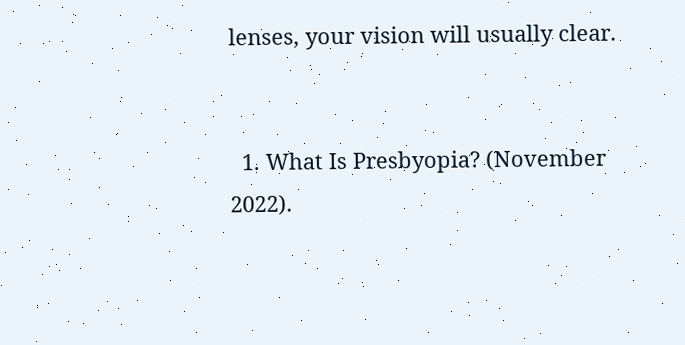lenses, your vision will usually clear.


  1. What Is Presbyopia? (November 2022).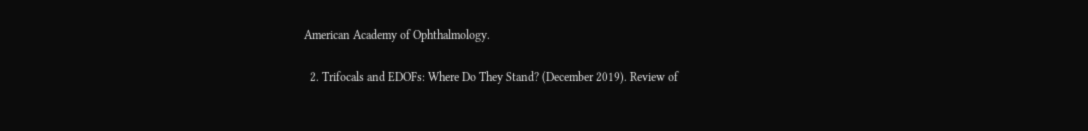American Academy of Ophthalmology.

  2. Trifocals and EDOFs: Where Do They Stand? (December 2019). Review of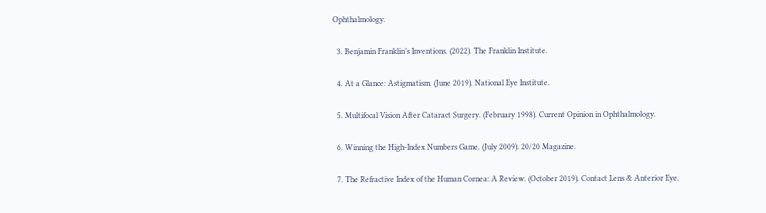Ophthalmology.

  3. Benjamin Franklin’s Inventions. (2022). The Franklin Institute.

  4. At a Glance: Astigmatism. (June 2019). National Eye Institute.

  5. Multifocal Vision After Cataract Surgery. (February 1998). Current Opinion in Ophthalmology.

  6. Winning the High-Index Numbers Game. (July 2009). 20/20 Magazine.

  7. The Refractive Index of the Human Cornea: A Review. (October 2019). Contact Lens & Anterior Eye.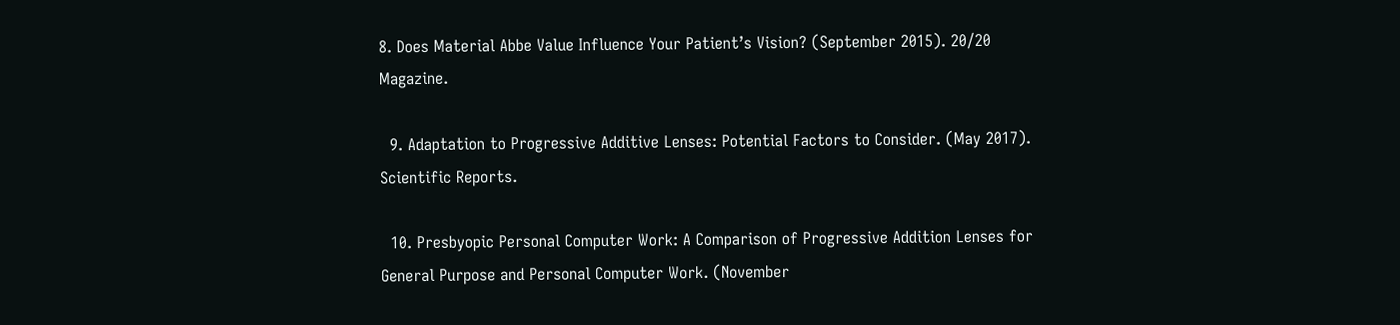8. Does Material Abbe Value Influence Your Patient’s Vision? (September 2015). 20/20 Magazine.

  9. Adaptation to Progressive Additive Lenses: Potential Factors to Consider. (May 2017). Scientific Reports.

  10. Presbyopic Personal Computer Work: A Comparison of Progressive Addition Lenses for General Purpose and Personal Computer Work. (November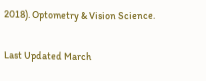2018). Optometry & Vision Science.

Last Updated March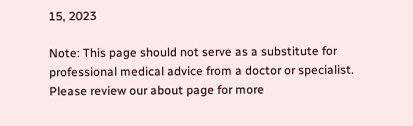15, 2023

Note: This page should not serve as a substitute for professional medical advice from a doctor or specialist. Please review our about page for more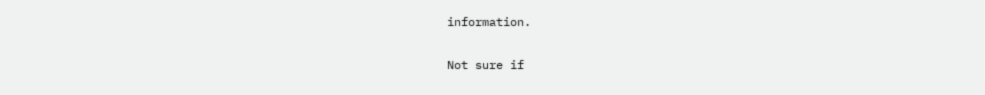information.

Not sure if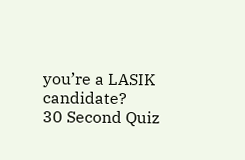you’re a LASIK candidate?
30 Second Quiz